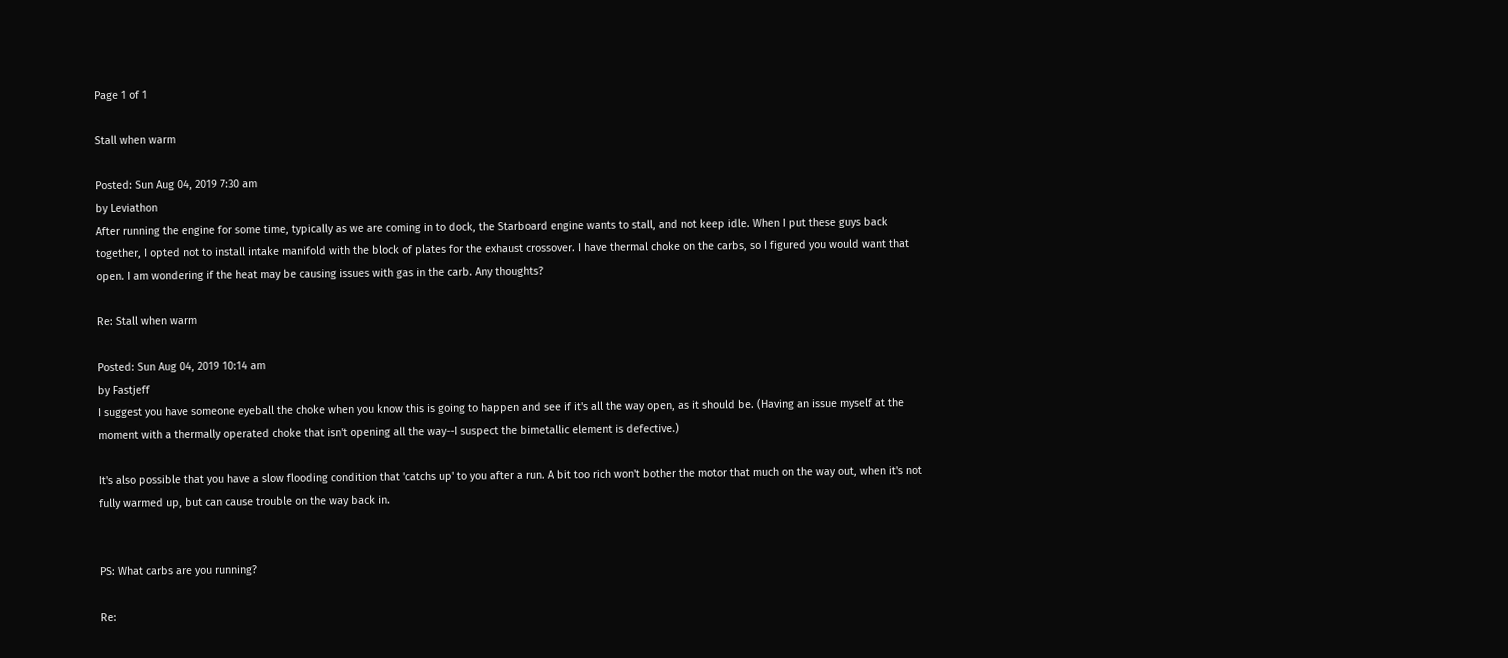Page 1 of 1

Stall when warm

Posted: Sun Aug 04, 2019 7:30 am
by Leviathon
After running the engine for some time, typically as we are coming in to dock, the Starboard engine wants to stall, and not keep idle. When I put these guys back together, I opted not to install intake manifold with the block of plates for the exhaust crossover. I have thermal choke on the carbs, so I figured you would want that open. I am wondering if the heat may be causing issues with gas in the carb. Any thoughts?

Re: Stall when warm

Posted: Sun Aug 04, 2019 10:14 am
by Fastjeff
I suggest you have someone eyeball the choke when you know this is going to happen and see if it's all the way open, as it should be. (Having an issue myself at the moment with a thermally operated choke that isn't opening all the way--I suspect the bimetallic element is defective.)

It's also possible that you have a slow flooding condition that 'catchs up' to you after a run. A bit too rich won't bother the motor that much on the way out, when it's not fully warmed up, but can cause trouble on the way back in.


PS: What carbs are you running?

Re: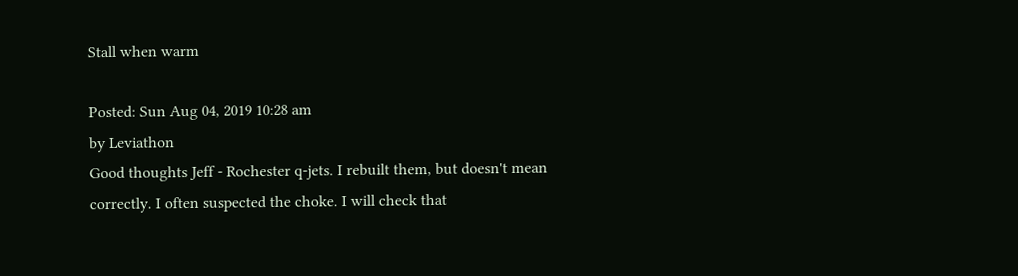Stall when warm

Posted: Sun Aug 04, 2019 10:28 am
by Leviathon
Good thoughts Jeff - Rochester q-jets. I rebuilt them, but doesn't mean correctly. I often suspected the choke. I will check that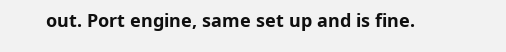out. Port engine, same set up and is fine.